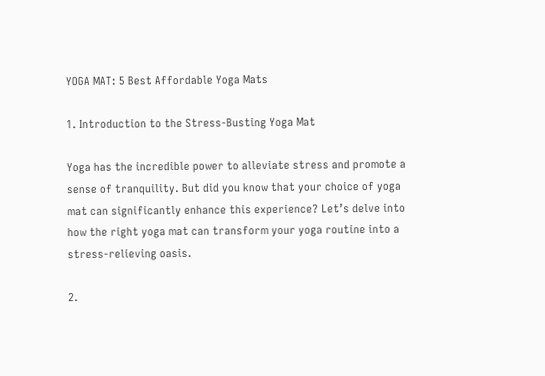YOGA MAT: 5 Best Affordable Yoga Mats

1. Introduction to the Stress-Busting Yoga Mat

Yoga has the incredible power to alleviate stress and promote a sense of tranquility. But did you know that your choice of yoga mat can significantly enhance this experience? Let’s delve into how the right yoga mat can transform your yoga routine into a stress-relieving oasis.

2.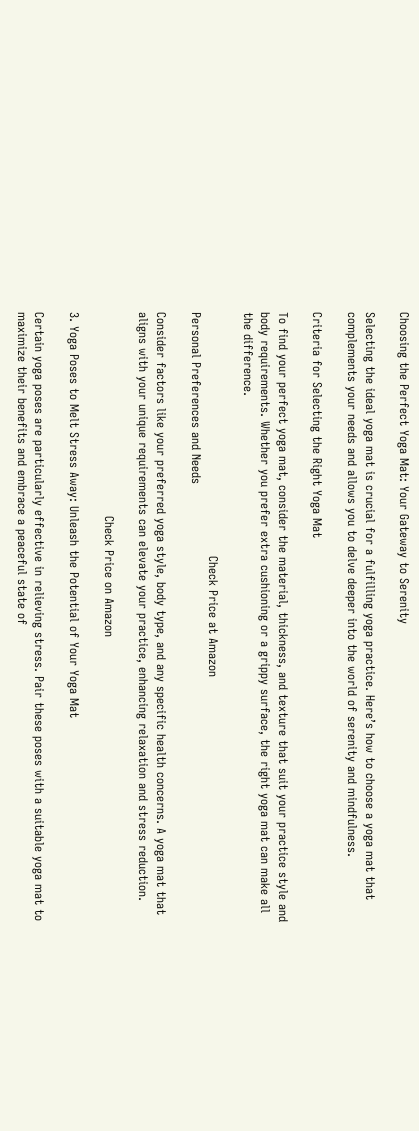Choosing the Perfect Yoga Mat: Your Gateway to Serenity

Selecting the ideal yoga mat is crucial for a fulfilling yoga practice. Here’s how to choose a yoga mat that complements your needs and allows you to delve deeper into the world of serenity and mindfulness.

Criteria for Selecting the Right Yoga Mat

To find your perfect yoga mat, consider the material, thickness, and texture that suit your practice style and body requirements. Whether you prefer extra cushioning or a grippy surface, the right yoga mat can make all the difference.

                                                             Check Price at Amazon
Personal Preferences and Needs

Consider factors like your preferred yoga style, body type, and any specific health concerns. A yoga mat that aligns with your unique requirements can elevate your practice, enhancing relaxation and stress reduction.

                                                   Check Price on Amazon

3. Yoga Poses to Melt Stress Away: Unleash the Potential of Your Yoga Mat

Certain yoga poses are particularly effective in relieving stress. Pair these poses with a suitable yoga mat to maximize their benefits and embrace a peaceful state of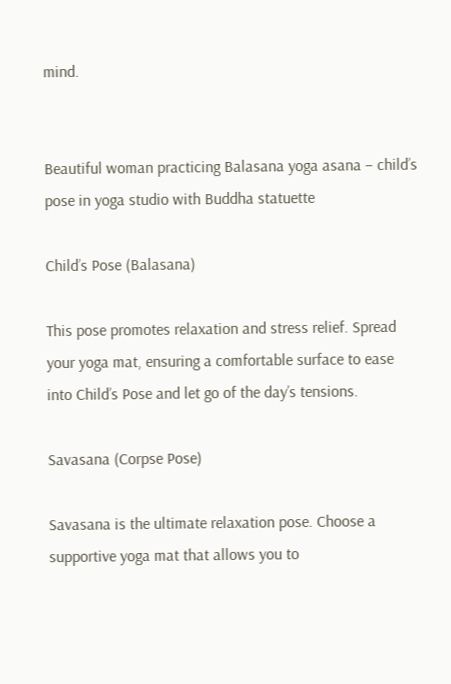mind.


Beautiful woman practicing Balasana yoga asana – child’s pose in yoga studio with Buddha statuette

Child’s Pose (Balasana)

This pose promotes relaxation and stress relief. Spread your yoga mat, ensuring a comfortable surface to ease into Child’s Pose and let go of the day’s tensions.

Savasana (Corpse Pose)

Savasana is the ultimate relaxation pose. Choose a supportive yoga mat that allows you to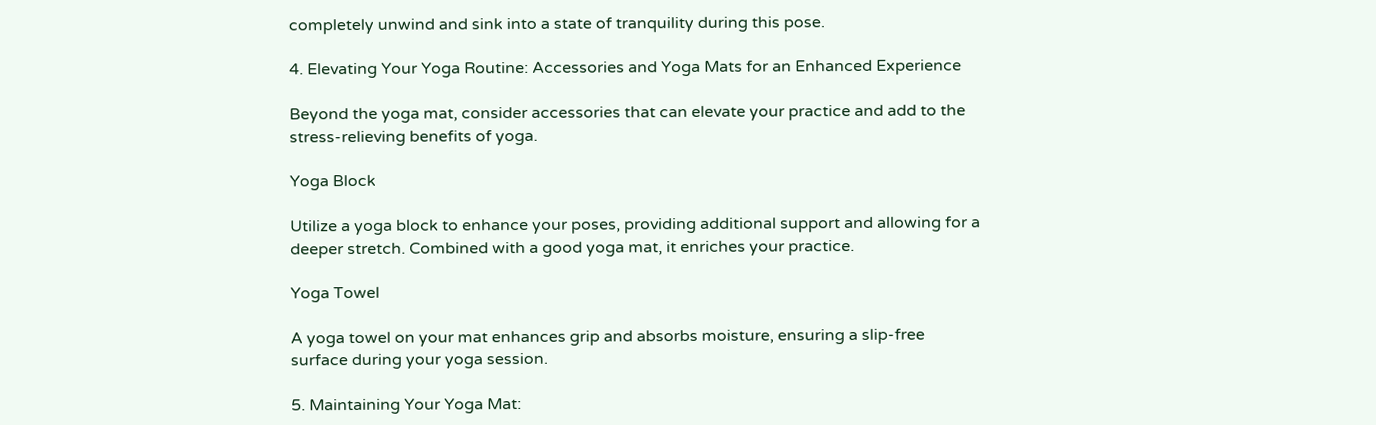completely unwind and sink into a state of tranquility during this pose.

4. Elevating Your Yoga Routine: Accessories and Yoga Mats for an Enhanced Experience

Beyond the yoga mat, consider accessories that can elevate your practice and add to the stress-relieving benefits of yoga.

Yoga Block

Utilize a yoga block to enhance your poses, providing additional support and allowing for a deeper stretch. Combined with a good yoga mat, it enriches your practice.

Yoga Towel

A yoga towel on your mat enhances grip and absorbs moisture, ensuring a slip-free surface during your yoga session.

5. Maintaining Your Yoga Mat: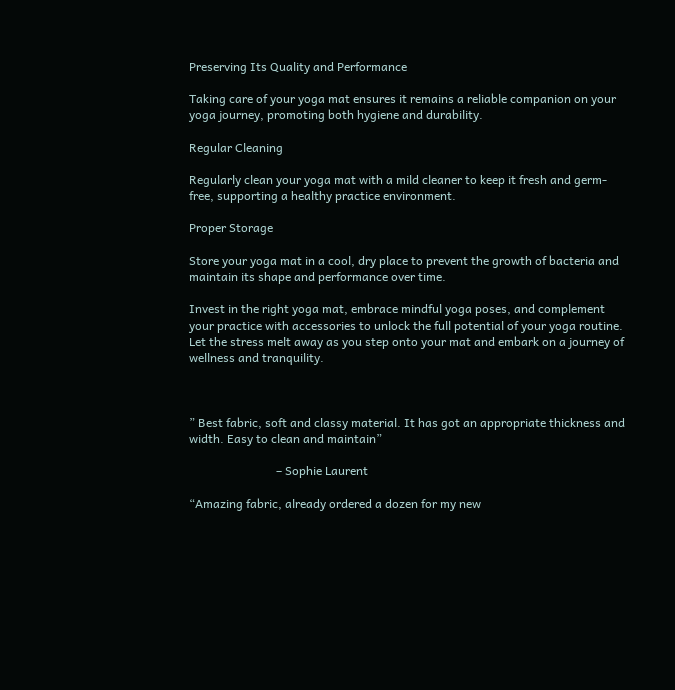Preserving Its Quality and Performance

Taking care of your yoga mat ensures it remains a reliable companion on your yoga journey, promoting both hygiene and durability.

Regular Cleaning

Regularly clean your yoga mat with a mild cleaner to keep it fresh and germ-free, supporting a healthy practice environment.

Proper Storage

Store your yoga mat in a cool, dry place to prevent the growth of bacteria and maintain its shape and performance over time.

Invest in the right yoga mat, embrace mindful yoga poses, and complement your practice with accessories to unlock the full potential of your yoga routine. Let the stress melt away as you step onto your mat and embark on a journey of wellness and tranquility.



” Best fabric, soft and classy material. It has got an appropriate thickness and width. Easy to clean and maintain”

                             – Sophie Laurent

“Amazing fabric, already ordered a dozen for my new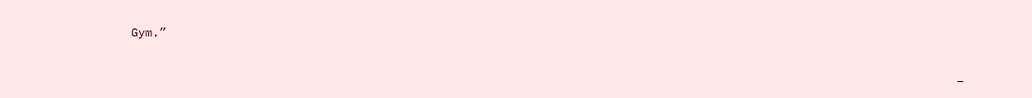Gym.”

                                                                                                                      –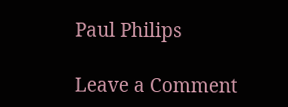Paul Philips

Leave a Comment